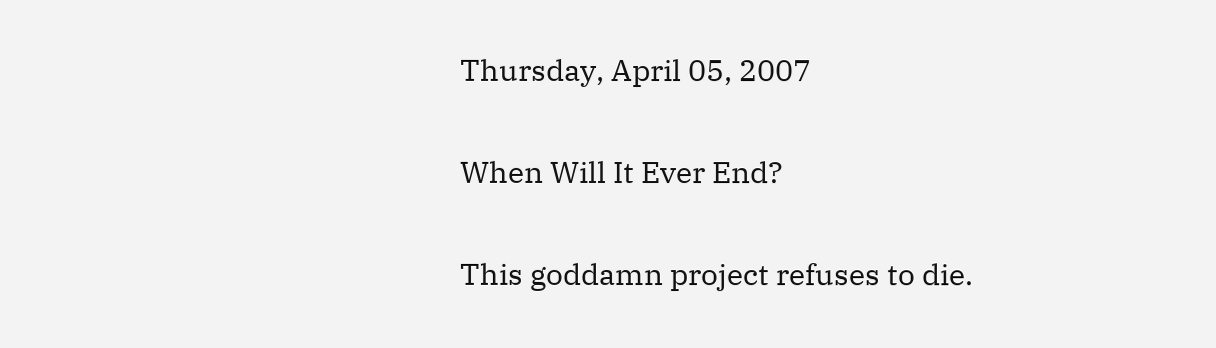Thursday, April 05, 2007

When Will It Ever End?

This goddamn project refuses to die.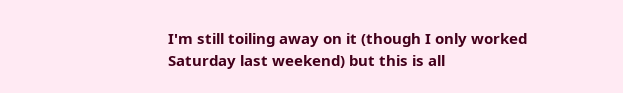I'm still toiling away on it (though I only worked Saturday last weekend) but this is all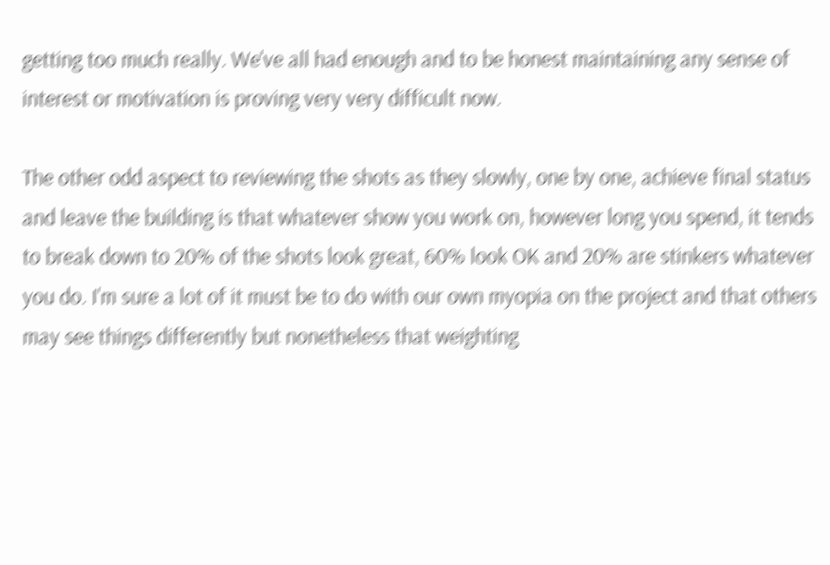getting too much really. We've all had enough and to be honest maintaining any sense of interest or motivation is proving very very difficult now.

The other odd aspect to reviewing the shots as they slowly, one by one, achieve final status and leave the building is that whatever show you work on, however long you spend, it tends to break down to 20% of the shots look great, 60% look OK and 20% are stinkers whatever you do. I'm sure a lot of it must be to do with our own myopia on the project and that others may see things differently but nonetheless that weighting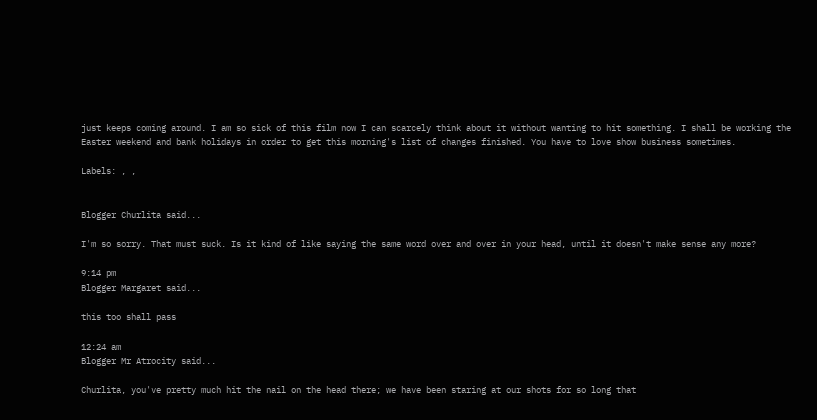just keeps coming around. I am so sick of this film now I can scarcely think about it without wanting to hit something. I shall be working the Easter weekend and bank holidays in order to get this morning's list of changes finished. You have to love show business sometimes.

Labels: , ,


Blogger Churlita said...

I'm so sorry. That must suck. Is it kind of like saying the same word over and over in your head, until it doesn't make sense any more?

9:14 pm
Blogger Margaret said...

this too shall pass

12:24 am
Blogger Mr Atrocity said...

Churlita, you've pretty much hit the nail on the head there; we have been staring at our shots for so long that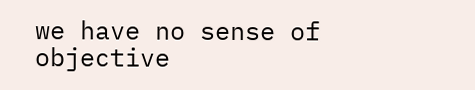we have no sense of objective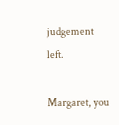judgement left.

Margaret, you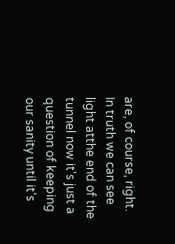are, of course, right. In truth we can see light atthe end of the tunnel now it's just a question of keeping our sanity until it's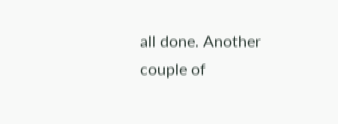all done. Another couple of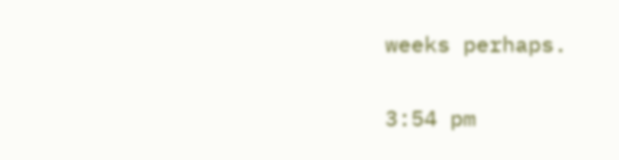weeks perhaps.

3:54 pm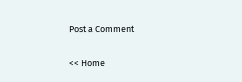Post a Comment

<< Home